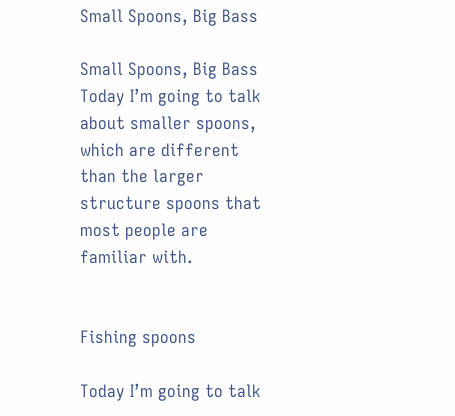Small Spoons, Big Bass

Small Spoons, Big Bass Today I’m going to talk about smaller spoons, which are different than the larger structure spoons that most people are familiar with.


Fishing spoons

Today I’m going to talk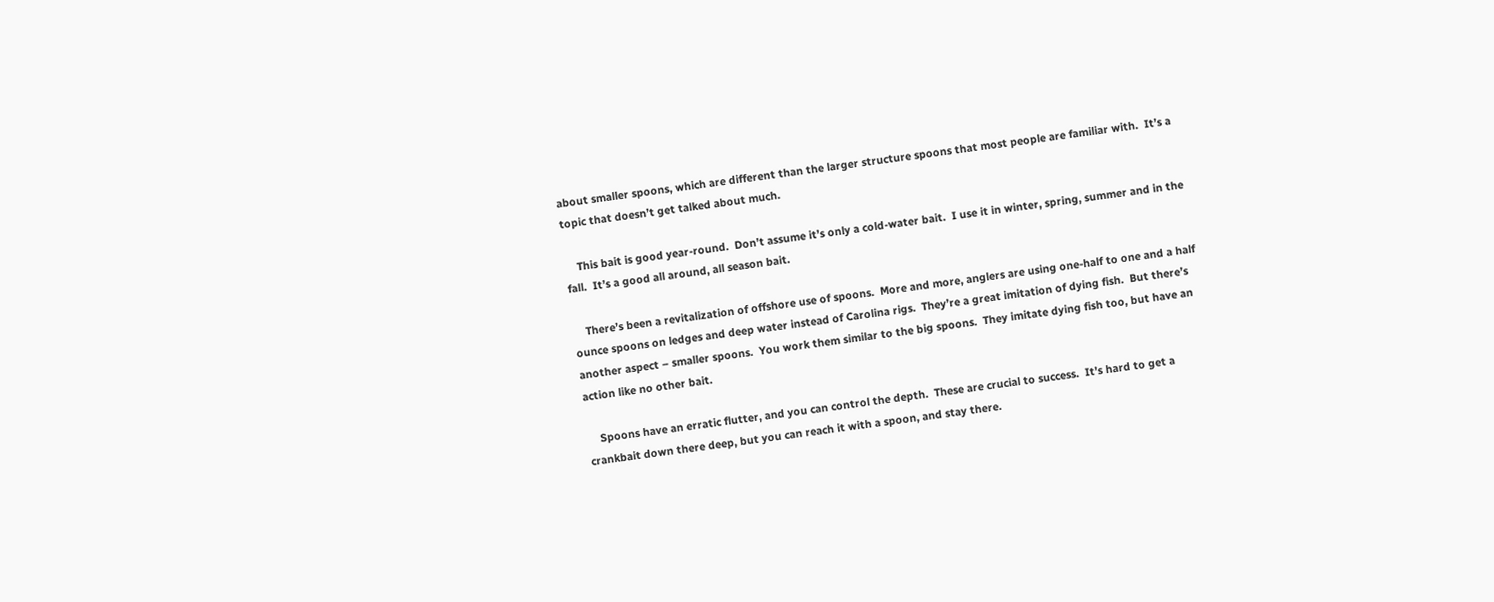about smaller spoons, which are different than the larger structure spoons that most people are familiar with.  It’s a topic that doesn’t get talked about much.

    This bait is good year-round.  Don’t assume it’s only a cold-water bait.  I use it in winter, spring, summer and in the fall.  It’s a good all around, all season bait.

    There’s been a revitalization of offshore use of spoons.  More and more, anglers are using one-half to one and a half ounce spoons on ledges and deep water instead of Carolina rigs.  They’re a great imitation of dying fish.  But there’s another aspect – smaller spoons.  You work them similar to the big spoons.  They imitate dying fish too, but have an action like no other bait.

    Spoons have an erratic flutter, and you can control the depth.  These are crucial to success.  It’s hard to get a crankbait down there deep, but you can reach it with a spoon, and stay there.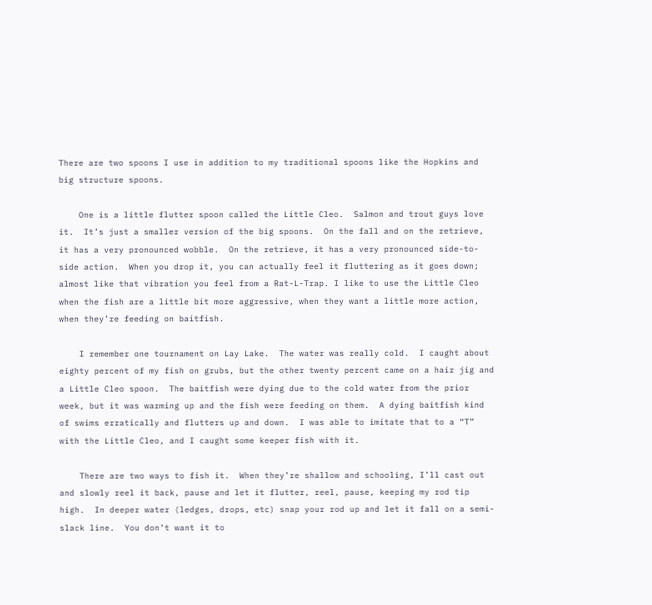There are two spoons I use in addition to my traditional spoons like the Hopkins and big structure spoons.

    One is a little flutter spoon called the Little Cleo.  Salmon and trout guys love it.  It’s just a smaller version of the big spoons.  On the fall and on the retrieve, it has a very pronounced wobble.  On the retrieve, it has a very pronounced side-to-side action.  When you drop it, you can actually feel it fluttering as it goes down; almost like that vibration you feel from a Rat-L-Trap. I like to use the Little Cleo when the fish are a little bit more aggressive, when they want a little more action, when they’re feeding on baitfish.

    I remember one tournament on Lay Lake.  The water was really cold.  I caught about eighty percent of my fish on grubs, but the other twenty percent came on a hair jig and a Little Cleo spoon.  The baitfish were dying due to the cold water from the prior week, but it was warming up and the fish were feeding on them.  A dying baitfish kind of swims erratically and flutters up and down.  I was able to imitate that to a “T” with the Little Cleo, and I caught some keeper fish with it.

    There are two ways to fish it.  When they’re shallow and schooling, I’ll cast out and slowly reel it back, pause and let it flutter, reel, pause, keeping my rod tip high.  In deeper water (ledges, drops, etc) snap your rod up and let it fall on a semi-slack line.  You don’t want it to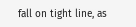fall on tight line, as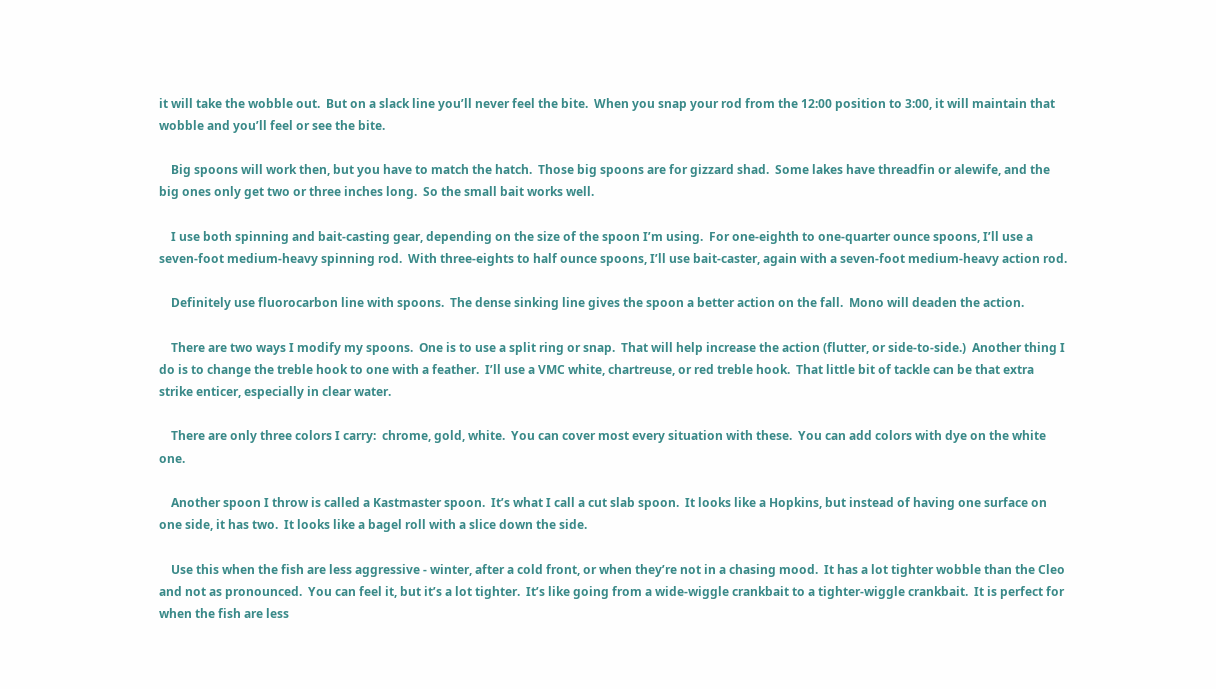it will take the wobble out.  But on a slack line you’ll never feel the bite.  When you snap your rod from the 12:00 position to 3:00, it will maintain that wobble and you’ll feel or see the bite.

    Big spoons will work then, but you have to match the hatch.  Those big spoons are for gizzard shad.  Some lakes have threadfin or alewife, and the big ones only get two or three inches long.  So the small bait works well.

    I use both spinning and bait-casting gear, depending on the size of the spoon I’m using.  For one-eighth to one-quarter ounce spoons, I’ll use a seven-foot medium-heavy spinning rod.  With three-eights to half ounce spoons, I’ll use bait-caster, again with a seven-foot medium-heavy action rod.

    Definitely use fluorocarbon line with spoons.  The dense sinking line gives the spoon a better action on the fall.  Mono will deaden the action.

    There are two ways I modify my spoons.  One is to use a split ring or snap.  That will help increase the action (flutter, or side-to-side.)  Another thing I do is to change the treble hook to one with a feather.  I’ll use a VMC white, chartreuse, or red treble hook.  That little bit of tackle can be that extra strike enticer, especially in clear water.

    There are only three colors I carry:  chrome, gold, white.  You can cover most every situation with these.  You can add colors with dye on the white one.

    Another spoon I throw is called a Kastmaster spoon.  It’s what I call a cut slab spoon.  It looks like a Hopkins, but instead of having one surface on one side, it has two.  It looks like a bagel roll with a slice down the side.

    Use this when the fish are less aggressive - winter, after a cold front, or when they’re not in a chasing mood.  It has a lot tighter wobble than the Cleo and not as pronounced.  You can feel it, but it’s a lot tighter.  It’s like going from a wide-wiggle crankbait to a tighter-wiggle crankbait.  It is perfect for when the fish are less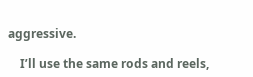aggressive.

    I’ll use the same rods and reels,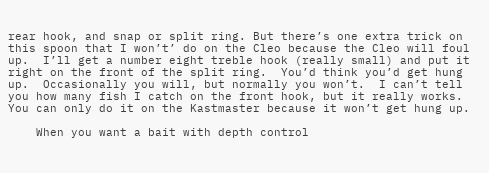rear hook, and snap or split ring. But there’s one extra trick on this spoon that I won’t’ do on the Cleo because the Cleo will foul up.  I’ll get a number eight treble hook (really small) and put it right on the front of the split ring.  You’d think you’d get hung up.  Occasionally you will, but normally you won’t.  I can’t tell you how many fish I catch on the front hook, but it really works.  You can only do it on the Kastmaster because it won’t get hung up.

    When you want a bait with depth control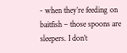- when they’re feeding on baitfish – those spoons are sleepers. I don’t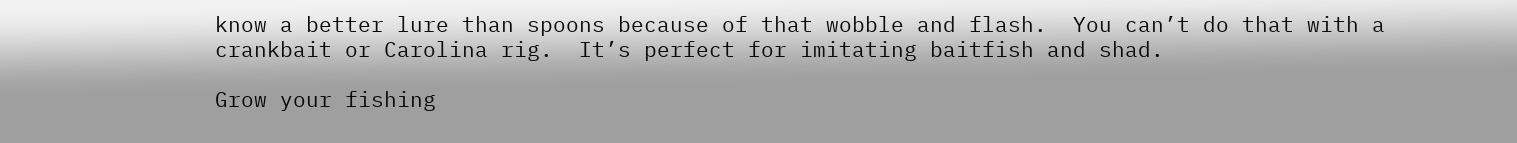know a better lure than spoons because of that wobble and flash.  You can’t do that with a crankbait or Carolina rig.  It’s perfect for imitating baitfish and shad.

Grow your fishing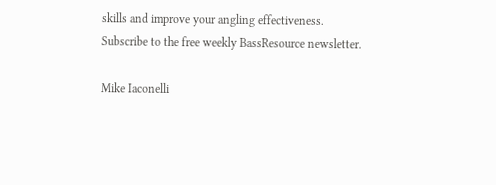skills and improve your angling effectiveness.
Subscribe to the free weekly BassResource newsletter.

Mike Iaconelli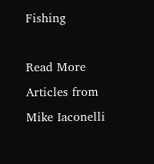Fishing

Read More Articles from Mike Iaconelli